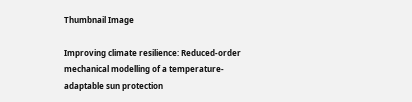Thumbnail Image

Improving climate resilience: Reduced-order mechanical modelling of a temperature-adaptable sun protection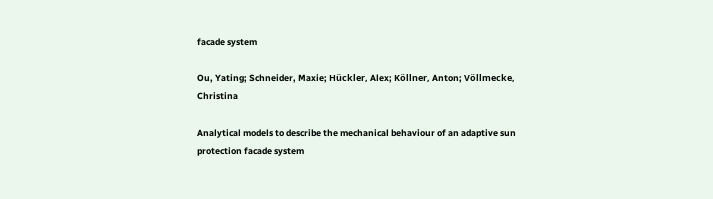facade system

Ou, Yating; Schneider, Maxie; Hückler, Alex; Köllner, Anton; Völlmecke, Christina

Analytical models to describe the mechanical behaviour of an adaptive sun protection facade system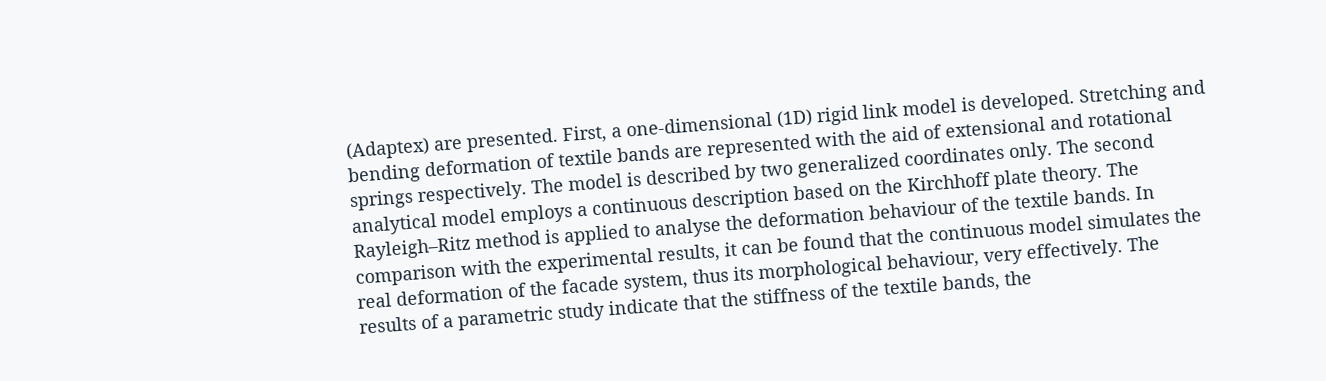(Adaptex) are presented. First, a one-dimensional (1D) rigid link model is developed. Stretching and bending deformation of textile bands are represented with the aid of extensional and rotational springs respectively. The model is described by two generalized coordinates only. The second analytical model employs a continuous description based on the Kirchhoff plate theory. The Rayleigh–Ritz method is applied to analyse the deformation behaviour of the textile bands. In comparison with the experimental results, it can be found that the continuous model simulates the real deformation of the facade system, thus its morphological behaviour, very effectively. The results of a parametric study indicate that the stiffness of the textile bands, the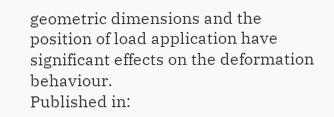geometric dimensions and the position of load application have significant effects on the deformation behaviour.
Published in: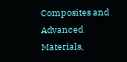Composites and Advanced Materials,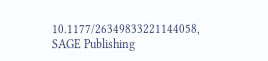10.1177/26349833221144058, SAGE Publishing